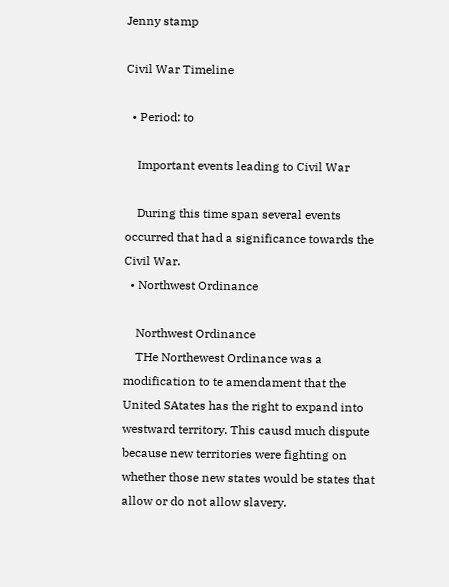Jenny stamp

Civil War Timeline

  • Period: to

    Important events leading to Civil War

    During this time span several events occurred that had a significance towards the Civil War.
  • Northwest Ordinance

    Northwest Ordinance
    THe Northewest Ordinance was a modification to te amendament that the United SAtates has the right to expand into westward territory. This causd much dispute because new territories were fighting on whether those new states would be states that allow or do not allow slavery.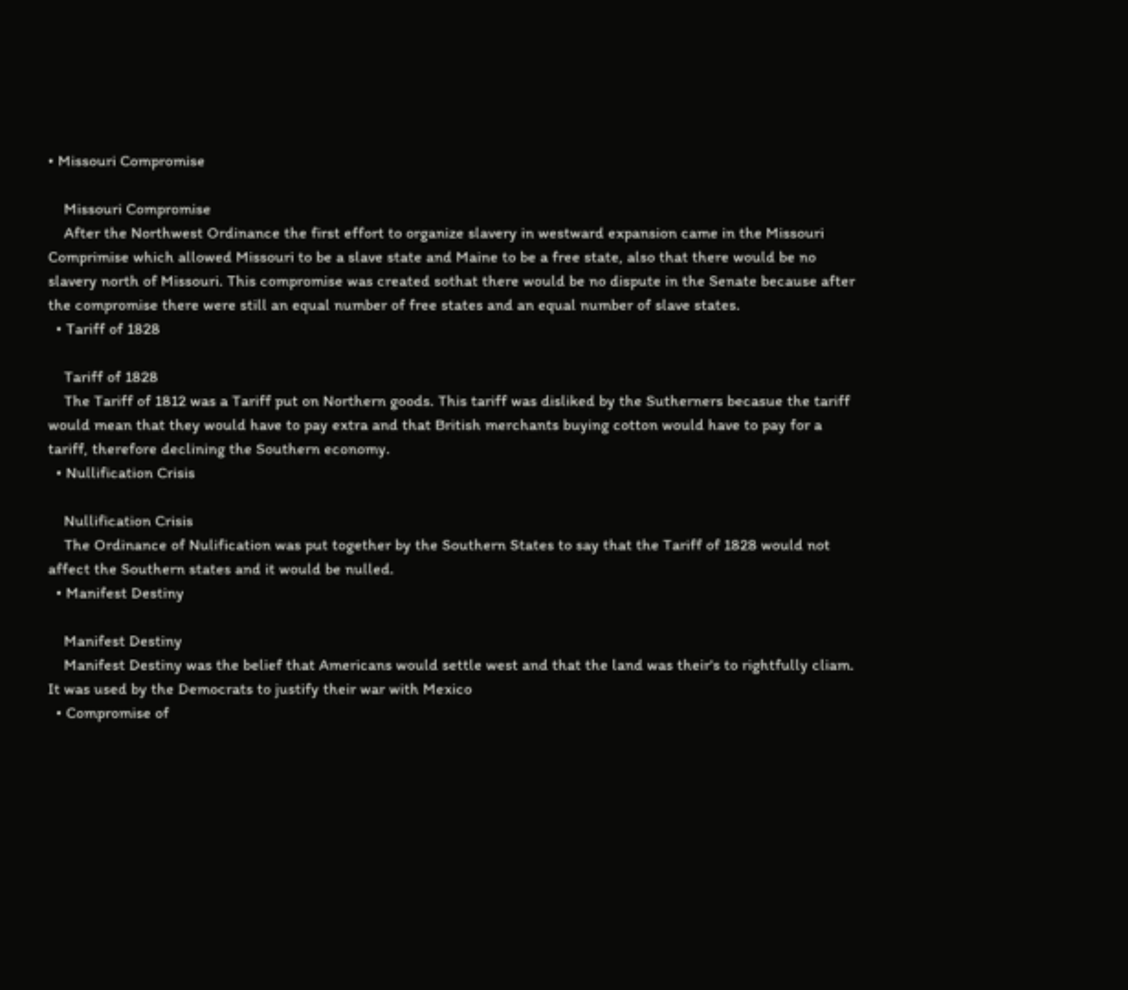• Missouri Compromise

    Missouri Compromise
    After the Northwest Ordinance the first effort to organize slavery in westward expansion came in the Missouri Comprimise which allowed Missouri to be a slave state and Maine to be a free state, also that there would be no slavery north of Missouri. This compromise was created sothat there would be no dispute in the Senate because after the compromise there were still an equal number of free states and an equal number of slave states.
  • Tariff of 1828

    Tariff of 1828
    The Tariff of 1812 was a Tariff put on Northern goods. This tariff was disliked by the Sutherners becasue the tariff would mean that they would have to pay extra and that British merchants buying cotton would have to pay for a tariff, therefore declining the Southern economy.
  • Nullification Crisis

    Nullification Crisis
    The Ordinance of Nulification was put together by the Southern States to say that the Tariff of 1828 would not affect the Southern states and it would be nulled.
  • Manifest Destiny

    Manifest Destiny
    Manifest Destiny was the belief that Americans would settle west and that the land was their's to rightfully cliam. It was used by the Democrats to justify their war with Mexico
  • Compromise of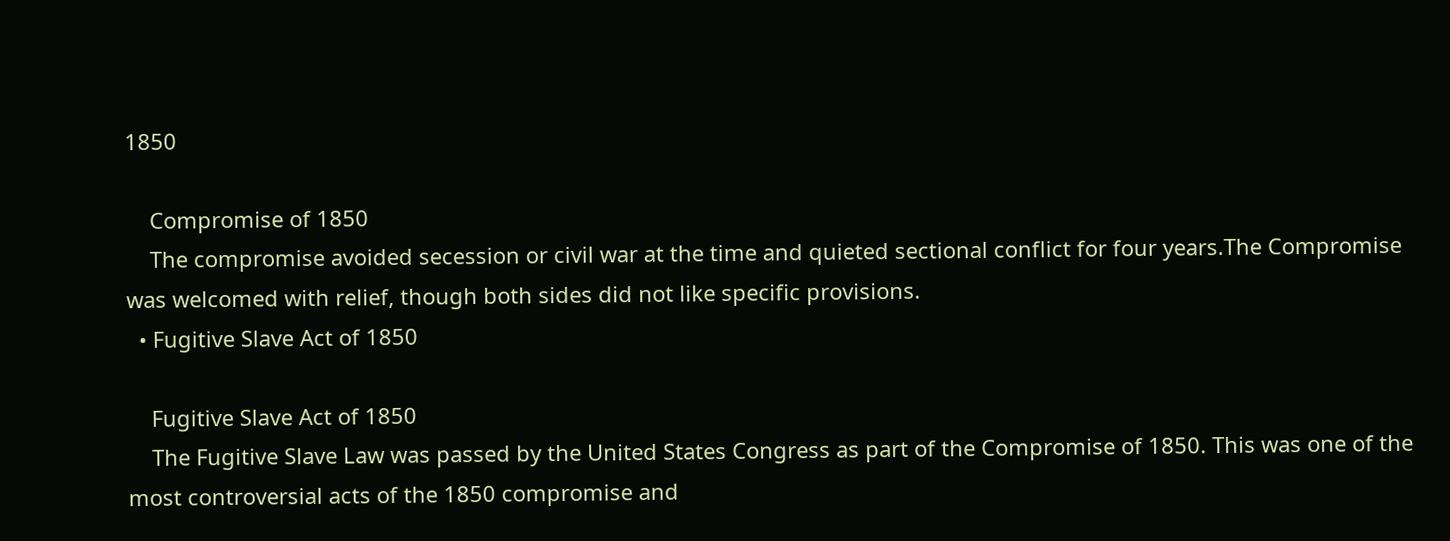1850

    Compromise of 1850
    The compromise avoided secession or civil war at the time and quieted sectional conflict for four years.The Compromise was welcomed with relief, though both sides did not like specific provisions.
  • Fugitive Slave Act of 1850

    Fugitive Slave Act of 1850
    The Fugitive Slave Law was passed by the United States Congress as part of the Compromise of 1850. This was one of the most controversial acts of the 1850 compromise and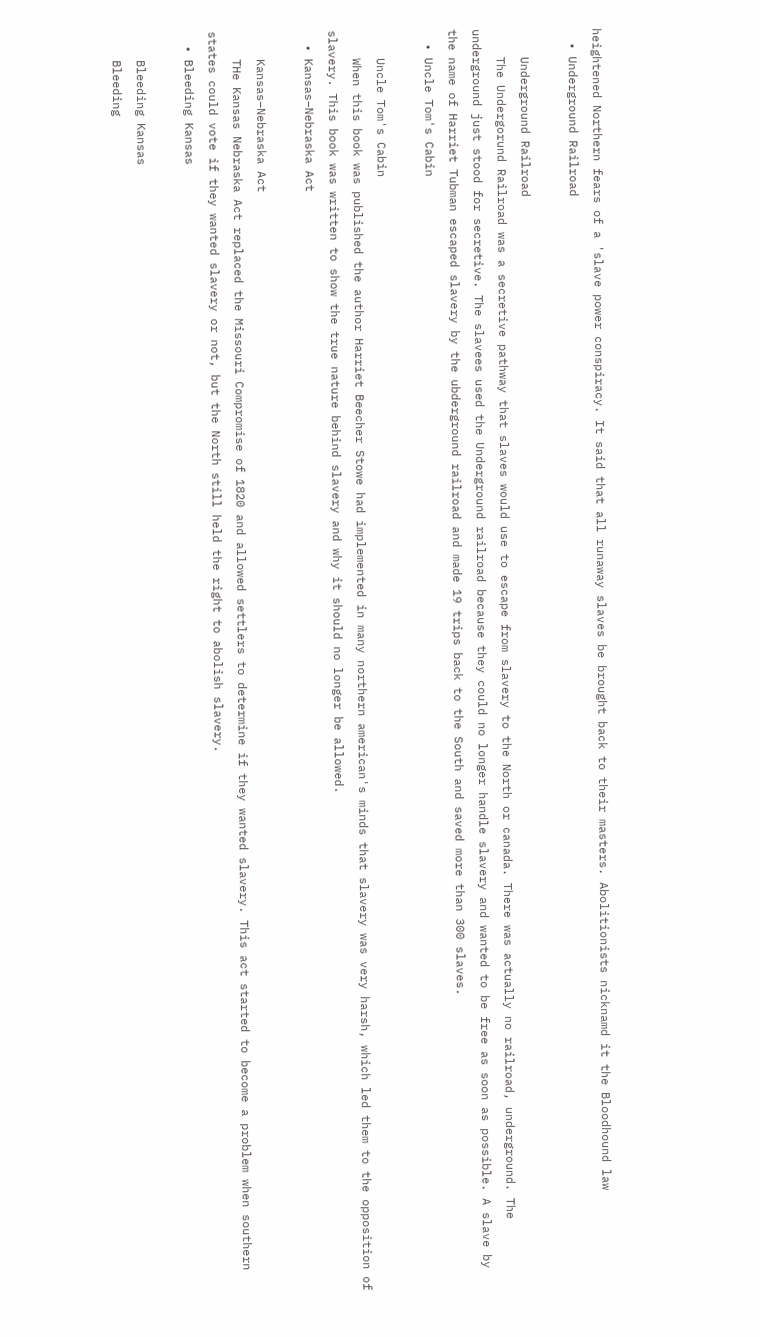heightened Northern fears of a 'slave power conspiracy. It said that all runaway slaves be brought back to their masters. Abolitionists nicknamd it the Bloodhound law
  • Underground Railroad

    Underground Railroad
    The Undergorund Railroad was a secretive pathway that slaves would use to escape from slavery to the North or canada. There was actually no railroad, underground. The underground just stood for secretive. The slavees used the Underground railroad because they could no longer handle slavery and wanted to be free as soon as possible. A slave by the name of Harriet Tubman escaped slavery by the ubderground railroad and made 19 trips back to the South and saved more than 300 slaves.
  • Uncle Tom's Cabin

    Uncle Tom's Cabin
    When this book was published the author Harriet Beecher Stowe had implemented in many northern american's minds that slavery was very harsh, which led them to the opposition of slavery. This book was written to show the true nature behind slavery and why it should no longer be allowed.
  • Kansas–Nebraska Act

    Kansas–Nebraska Act
    THe Kansas Nebraska Act replaced the Missouri Compromise of 1820 and allowed settlers to determine if they wanted slavery. This act started to become a problem when southern states could vote if they wanted slavery or not, but the North still held the right to abolish slavery.
  • Bleeding Kansas

    Bleeding Kansas
    Bleeding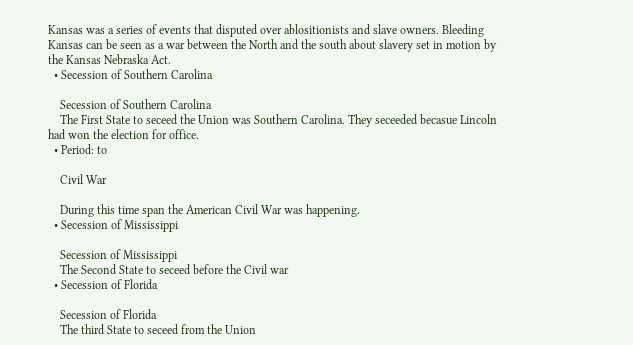Kansas was a series of events that disputed over ablositionists and slave owners. Bleeding Kansas can be seen as a war between the North and the south about slavery set in motion by the Kansas Nebraska Act.
  • Secession of Southern Carolina

    Secession of Southern Carolina
    The First State to seceed the Union was Southern Carolina. They seceeded becasue Lincoln had won the election for office.
  • Period: to

    Civil War

    During this time span the American Civil War was happening.
  • Secession of Mississippi

    Secession of Mississippi
    The Second State to seceed before the Civil war
  • Secession of Florida

    Secession of Florida
    The third State to seceed from the Union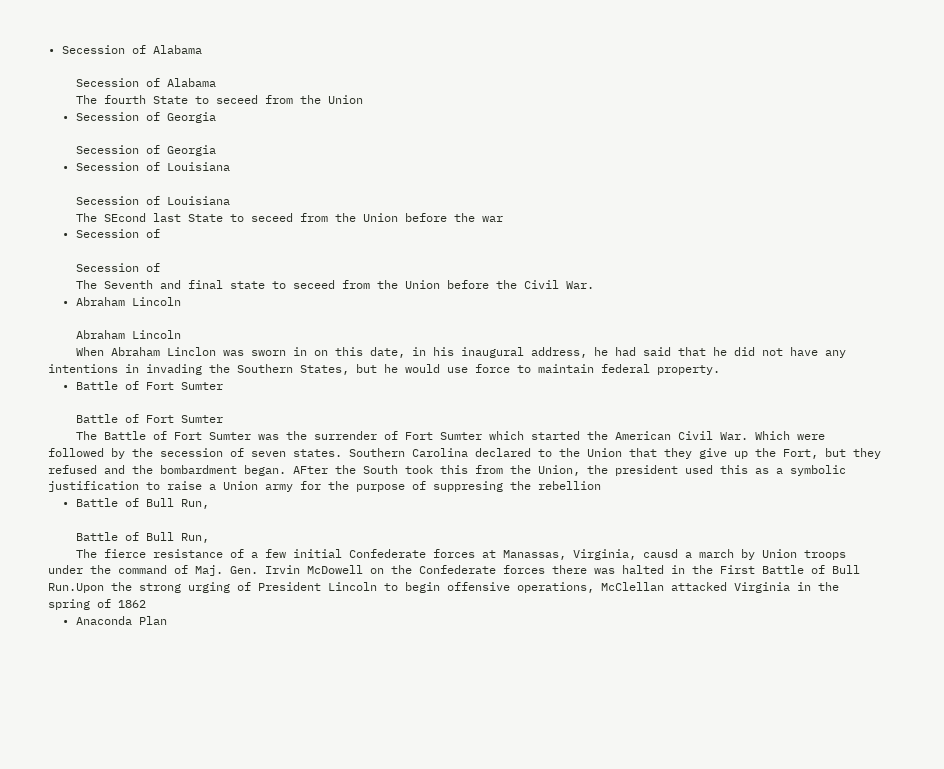• Secession of Alabama

    Secession of Alabama
    The fourth State to seceed from the Union
  • Secession of Georgia

    Secession of Georgia
  • Secession of Louisiana

    Secession of Louisiana
    The SEcond last State to seceed from the Union before the war
  • Secession of

    Secession of
    The Seventh and final state to seceed from the Union before the Civil War.
  • Abraham Lincoln

    Abraham Lincoln
    When Abraham Linclon was sworn in on this date, in his inaugural address, he had said that he did not have any intentions in invading the Southern States, but he would use force to maintain federal property.
  • Battle of Fort Sumter

    Battle of Fort Sumter
    The Battle of Fort Sumter was the surrender of Fort Sumter which started the American Civil War. Which were followed by the secession of seven states. Southern Carolina declared to the Union that they give up the Fort, but they refused and the bombardment began. AFter the South took this from the Union, the president used this as a symbolic justification to raise a Union army for the purpose of suppresing the rebellion
  • Battle of Bull Run,

    Battle of Bull Run,
    The fierce resistance of a few initial Confederate forces at Manassas, Virginia, causd a march by Union troops under the command of Maj. Gen. Irvin McDowell on the Confederate forces there was halted in the First Battle of Bull Run.Upon the strong urging of President Lincoln to begin offensive operations, McClellan attacked Virginia in the spring of 1862
  • Anaconda Plan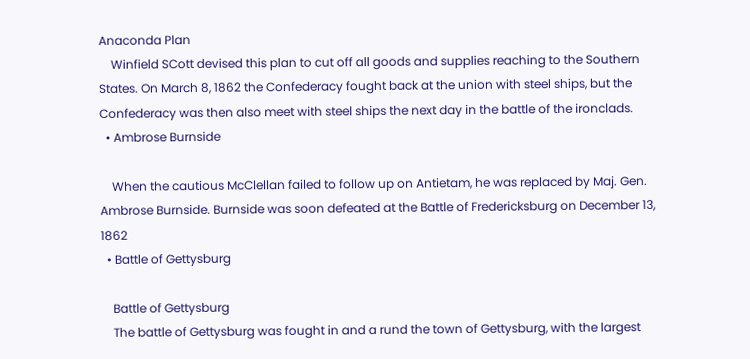Anaconda Plan
    Winfield SCott devised this plan to cut off all goods and supplies reaching to the Southern States. On March 8, 1862 the Confederacy fought back at the union with steel ships, but the Confederacy was then also meet with steel ships the next day in the battle of the ironclads.
  • Ambrose Burnside

    When the cautious McClellan failed to follow up on Antietam, he was replaced by Maj. Gen. Ambrose Burnside. Burnside was soon defeated at the Battle of Fredericksburg on December 13, 1862
  • Battle of Gettysburg

    Battle of Gettysburg
    The battle of Gettysburg was fought in and a rund the town of Gettysburg, with the largest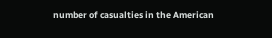number of casualties in the American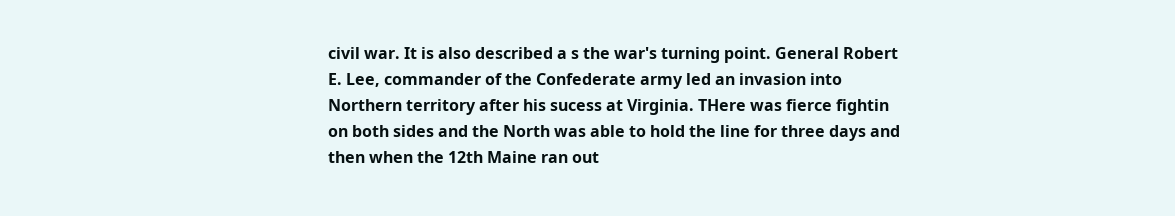civil war. It is also described a s the war's turning point. General Robert E. Lee, commander of the Confederate army led an invasion into Northern territory after his sucess at Virginia. THere was fierce fightin on both sides and the North was able to hold the line for three days and then when the 12th Maine ran out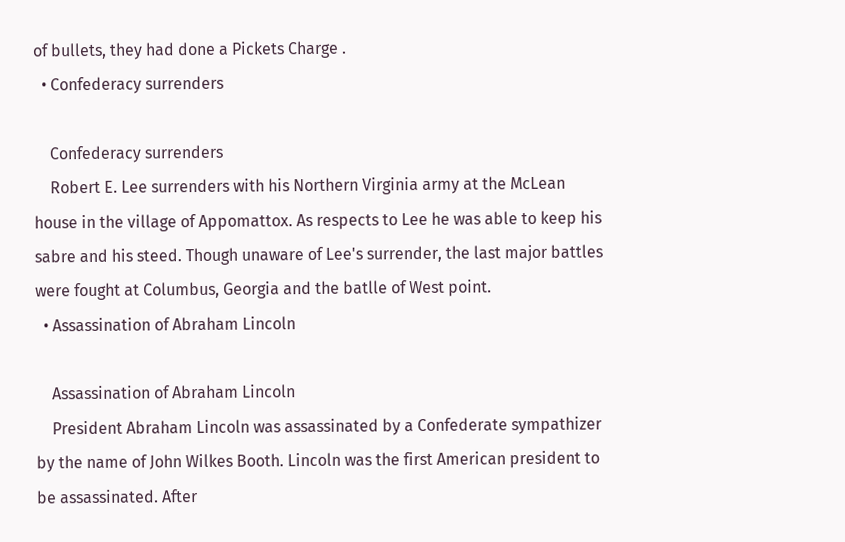of bullets, they had done a Pickets Charge .
  • Confederacy surrenders

    Confederacy surrenders
    Robert E. Lee surrenders with his Northern Virginia army at the McLean house in the village of Appomattox. As respects to Lee he was able to keep his sabre and his steed. Though unaware of Lee's surrender, the last major battles were fought at Columbus, Georgia and the batlle of West point.
  • Assassination of Abraham Lincoln

    Assassination of Abraham Lincoln
    President Abraham Lincoln was assassinated by a Confederate sympathizer by the name of John Wilkes Booth. Lincoln was the first American president to be assassinated. After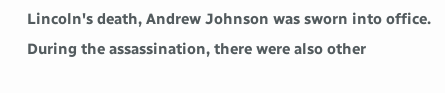Lincoln's death, Andrew Johnson was sworn into office. During the assassination, there were also other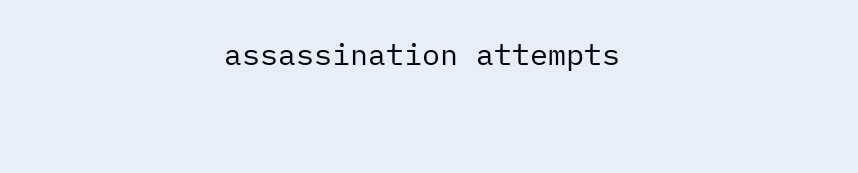assassination attempts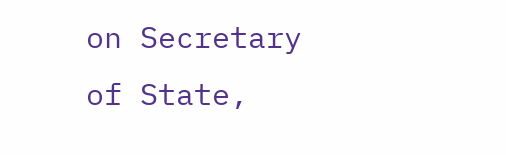on Secretary of State,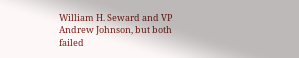William H. Seward and VP Andrew Johnson, but both failed